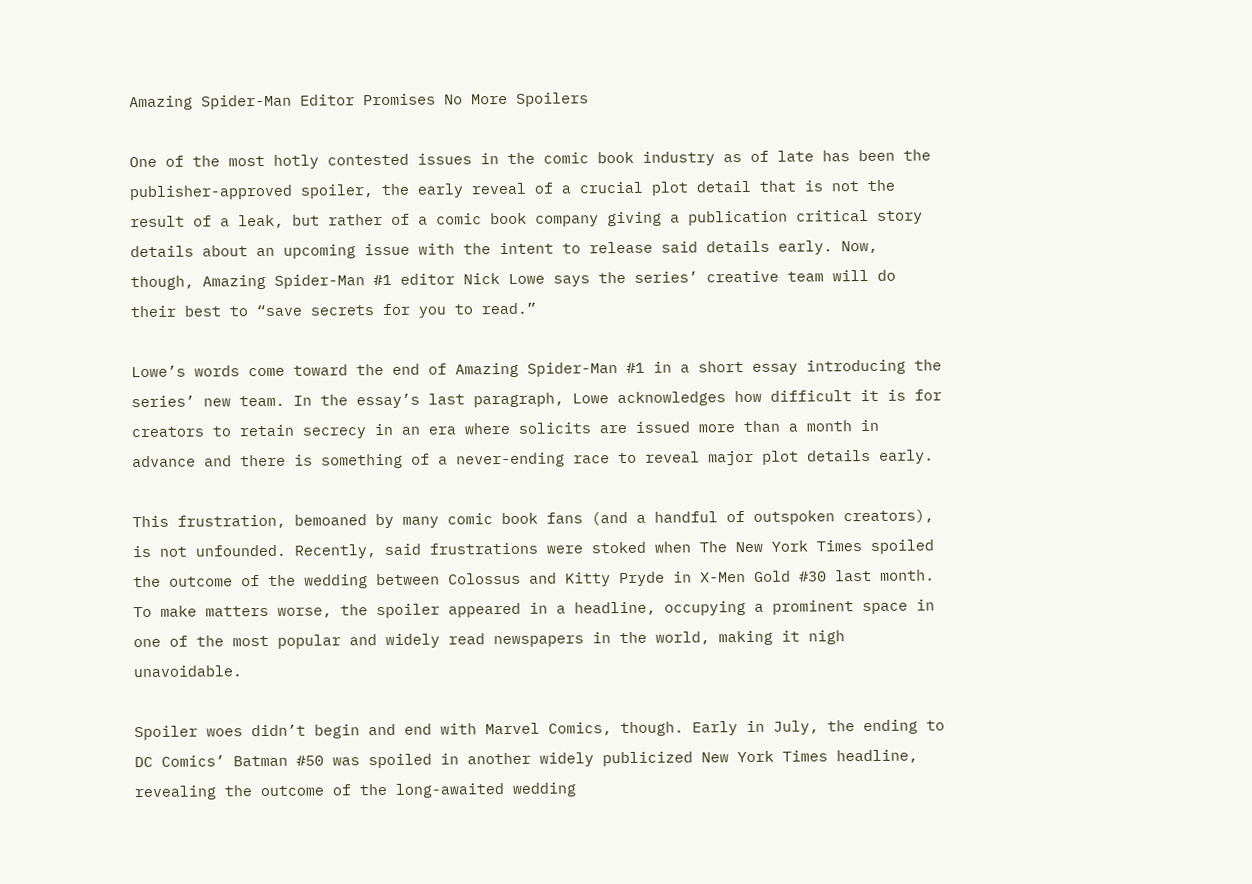Amazing Spider-Man Editor Promises No More Spoilers

One of the most hotly contested issues in the comic book industry as of late has been the publisher-approved spoiler, the early reveal of a crucial plot detail that is not the result of a leak, but rather of a comic book company giving a publication critical story details about an upcoming issue with the intent to release said details early. Now, though, Amazing Spider-Man #1 editor Nick Lowe says the series’ creative team will do their best to “save secrets for you to read.”

Lowe’s words come toward the end of Amazing Spider-Man #1 in a short essay introducing the series’ new team. In the essay’s last paragraph, Lowe acknowledges how difficult it is for creators to retain secrecy in an era where solicits are issued more than a month in advance and there is something of a never-ending race to reveal major plot details early.

This frustration, bemoaned by many comic book fans (and a handful of outspoken creators), is not unfounded. Recently, said frustrations were stoked when The New York Times spoiled the outcome of the wedding between Colossus and Kitty Pryde in X-Men Gold #30 last month. To make matters worse, the spoiler appeared in a headline, occupying a prominent space in one of the most popular and widely read newspapers in the world, making it nigh unavoidable.

Spoiler woes didn’t begin and end with Marvel Comics, though. Early in July, the ending to DC Comics’ Batman #50 was spoiled in another widely publicized New York Times headline, revealing the outcome of the long-awaited wedding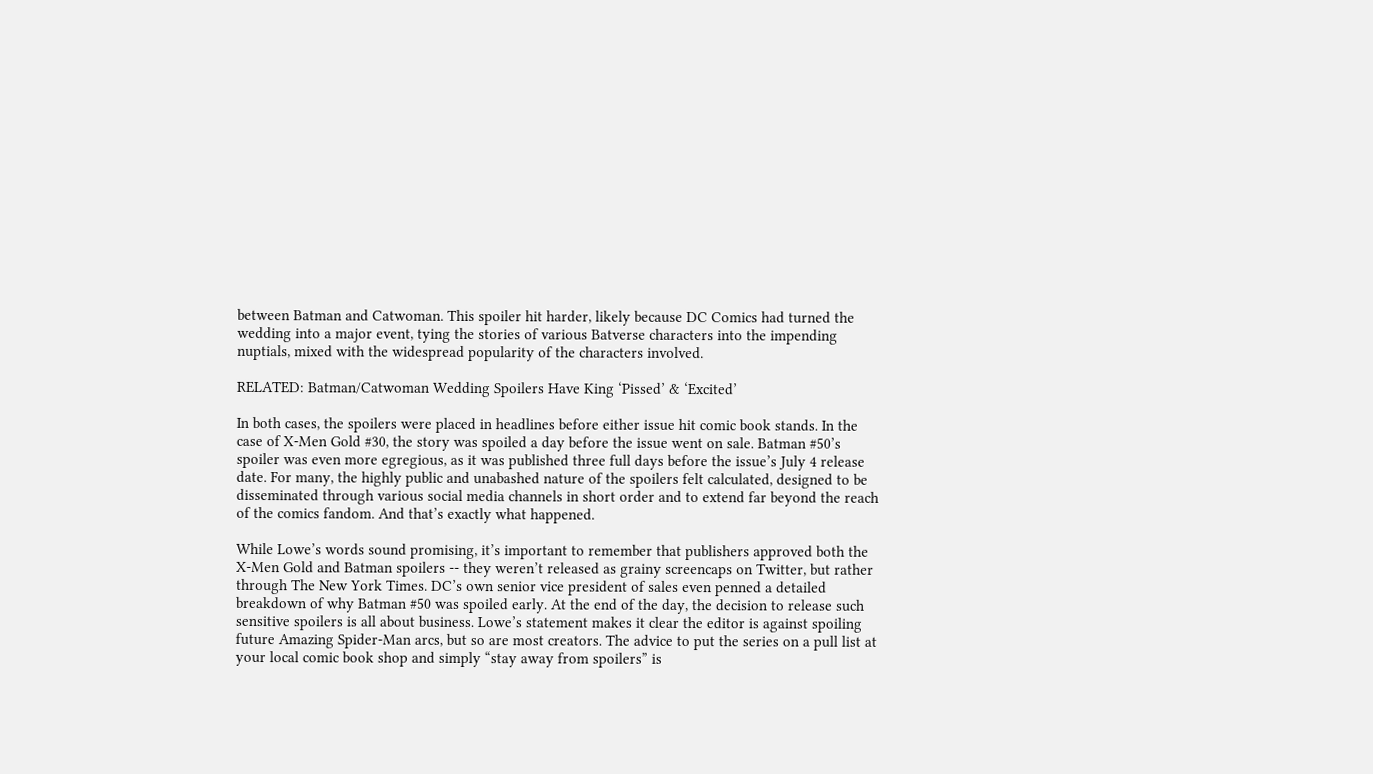between Batman and Catwoman. This spoiler hit harder, likely because DC Comics had turned the wedding into a major event, tying the stories of various Batverse characters into the impending nuptials, mixed with the widespread popularity of the characters involved.

RELATED: Batman/Catwoman Wedding Spoilers Have King ‘Pissed’ & ‘Excited’

In both cases, the spoilers were placed in headlines before either issue hit comic book stands. In the case of X-Men Gold #30, the story was spoiled a day before the issue went on sale. Batman #50’s spoiler was even more egregious, as it was published three full days before the issue’s July 4 release date. For many, the highly public and unabashed nature of the spoilers felt calculated, designed to be disseminated through various social media channels in short order and to extend far beyond the reach of the comics fandom. And that’s exactly what happened.

While Lowe’s words sound promising, it’s important to remember that publishers approved both the X-Men Gold and Batman spoilers -- they weren’t released as grainy screencaps on Twitter, but rather through The New York Times. DC’s own senior vice president of sales even penned a detailed breakdown of why Batman #50 was spoiled early. At the end of the day, the decision to release such sensitive spoilers is all about business. Lowe’s statement makes it clear the editor is against spoiling future Amazing Spider-Man arcs, but so are most creators. The advice to put the series on a pull list at your local comic book shop and simply “stay away from spoilers” is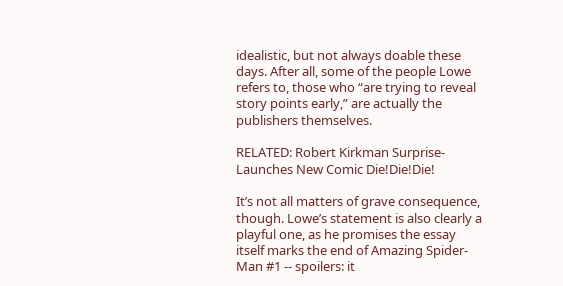idealistic, but not always doable these days. After all, some of the people Lowe refers to, those who “are trying to reveal story points early,” are actually the publishers themselves.

RELATED: Robert Kirkman Surprise-Launches New Comic Die!Die!Die!

It’s not all matters of grave consequence, though. Lowe’s statement is also clearly a playful one, as he promises the essay itself marks the end of Amazing Spider-Man #1 -- spoilers: it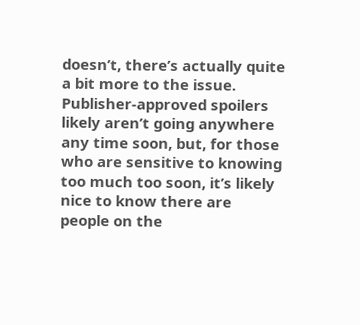doesn’t, there’s actually quite a bit more to the issue. Publisher-approved spoilers likely aren’t going anywhere any time soon, but, for those who are sensitive to knowing too much too soon, it’s likely nice to know there are people on the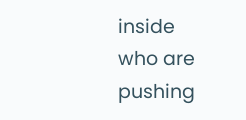inside who are pushing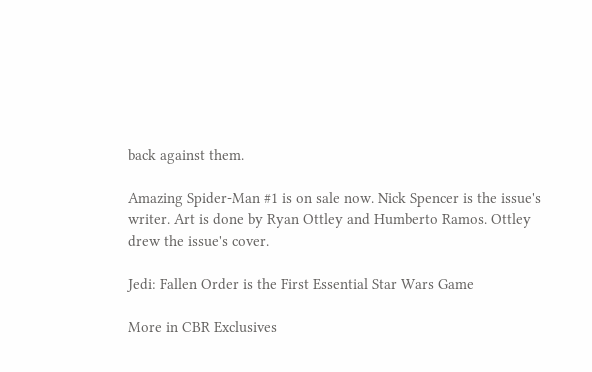back against them.

Amazing Spider-Man #1 is on sale now. Nick Spencer is the issue's writer. Art is done by Ryan Ottley and Humberto Ramos. Ottley drew the issue's cover.

Jedi: Fallen Order is the First Essential Star Wars Game

More in CBR Exclusives